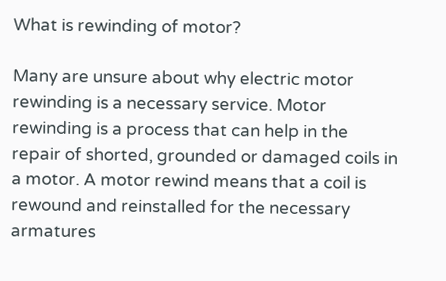What is rewinding of motor?

Many are unsure about why electric motor rewinding is a necessary service. Motor rewinding is a process that can help in the repair of shorted, grounded or damaged coils in a motor. A motor rewind means that a coil is rewound and reinstalled for the necessary armatures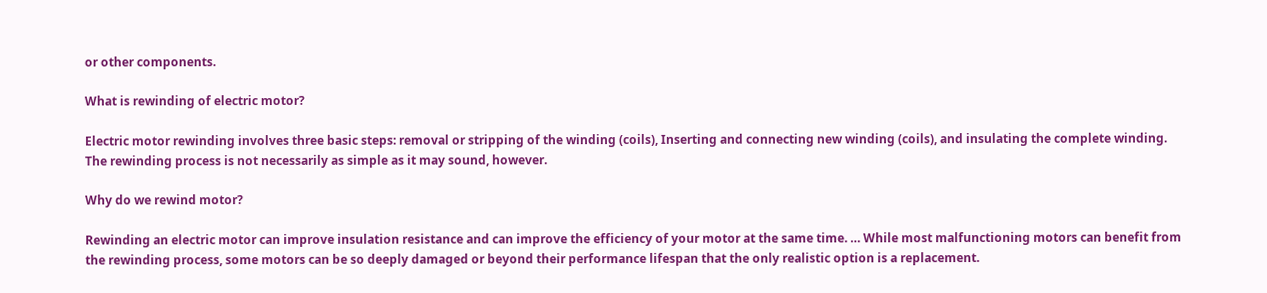or other components.

What is rewinding of electric motor?

Electric motor rewinding involves three basic steps: removal or stripping of the winding (coils), Inserting and connecting new winding (coils), and insulating the complete winding. The rewinding process is not necessarily as simple as it may sound, however.

Why do we rewind motor?

Rewinding an electric motor can improve insulation resistance and can improve the efficiency of your motor at the same time. … While most malfunctioning motors can benefit from the rewinding process, some motors can be so deeply damaged or beyond their performance lifespan that the only realistic option is a replacement.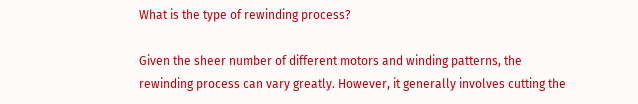What is the type of rewinding process?

Given the sheer number of different motors and winding patterns, the rewinding process can vary greatly. However, it generally involves cutting the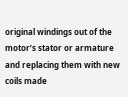original windings out of the motor’s stator or armature and replacing them with new coils made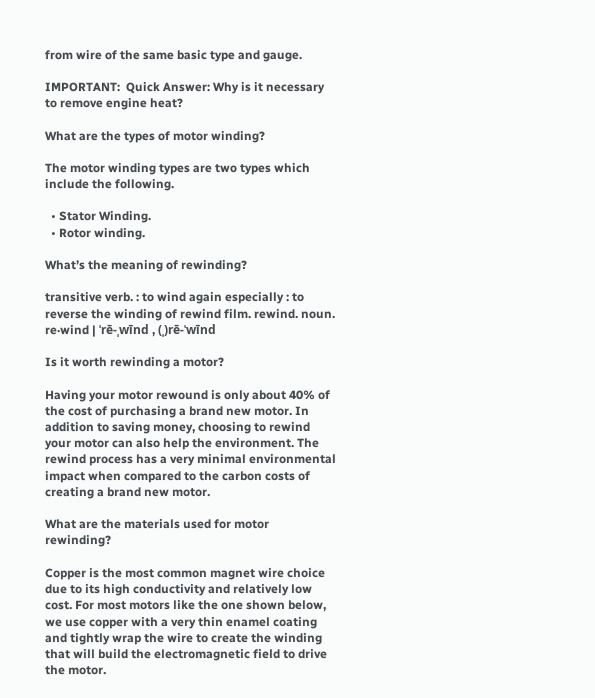from wire of the same basic type and gauge.

IMPORTANT:  Quick Answer: Why is it necessary to remove engine heat?

What are the types of motor winding?

The motor winding types are two types which include the following.

  • Stator Winding.
  • Rotor winding.

What’s the meaning of rewinding?

transitive verb. : to wind again especially : to reverse the winding of rewind film. rewind. noun. re·wind | ˈrē-ˌwīnd , (ˌ)rē-ˈwīnd

Is it worth rewinding a motor?

Having your motor rewound is only about 40% of the cost of purchasing a brand new motor. In addition to saving money, choosing to rewind your motor can also help the environment. The rewind process has a very minimal environmental impact when compared to the carbon costs of creating a brand new motor.

What are the materials used for motor rewinding?

Copper is the most common magnet wire choice due to its high conductivity and relatively low cost. For most motors like the one shown below, we use copper with a very thin enamel coating and tightly wrap the wire to create the winding that will build the electromagnetic field to drive the motor.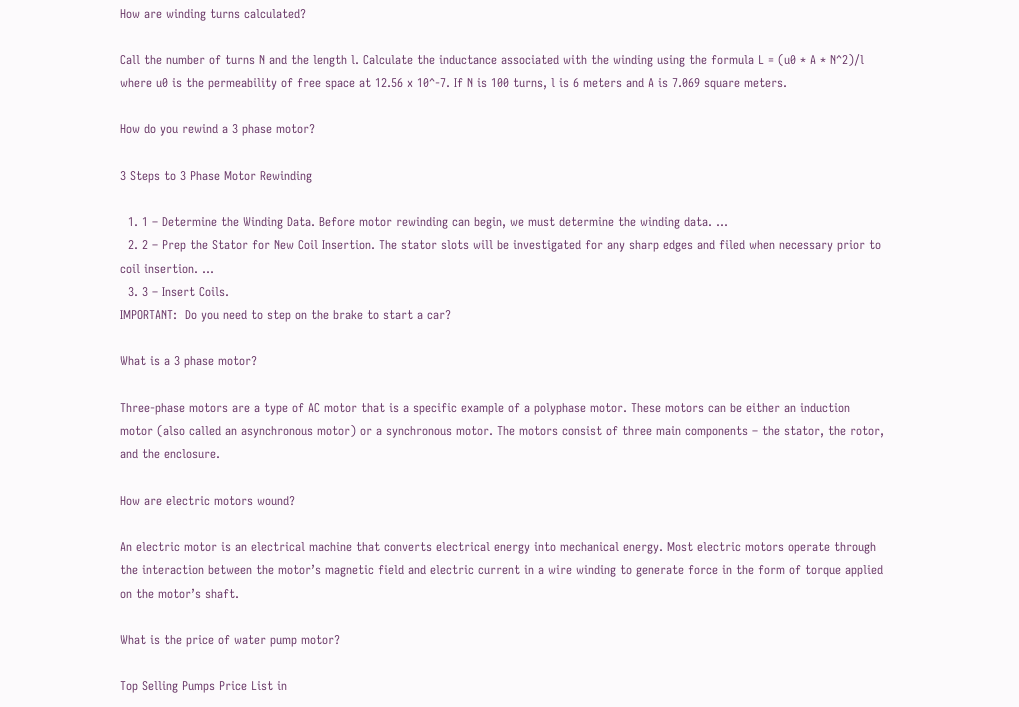How are winding turns calculated?

Call the number of turns N and the length l. Calculate the inductance associated with the winding using the formula L = (u0 * A * N^2)/l where u0 is the permeability of free space at 12.56 x 10^-7. If N is 100 turns, l is 6 meters and A is 7.069 square meters.

How do you rewind a 3 phase motor?

3 Steps to 3 Phase Motor Rewinding

  1. 1 – Determine the Winding Data. Before motor rewinding can begin, we must determine the winding data. …
  2. 2 – Prep the Stator for New Coil Insertion. The stator slots will be investigated for any sharp edges and filed when necessary prior to coil insertion. …
  3. 3 – Insert Coils.
IMPORTANT:  Do you need to step on the brake to start a car?

What is a 3 phase motor?

Three-phase motors are a type of AC motor that is a specific example of a polyphase motor. These motors can be either an induction motor (also called an asynchronous motor) or a synchronous motor. The motors consist of three main components – the stator, the rotor, and the enclosure.

How are electric motors wound?

An electric motor is an electrical machine that converts electrical energy into mechanical energy. Most electric motors operate through the interaction between the motor’s magnetic field and electric current in a wire winding to generate force in the form of torque applied on the motor’s shaft.

What is the price of water pump motor?

Top Selling Pumps Price List in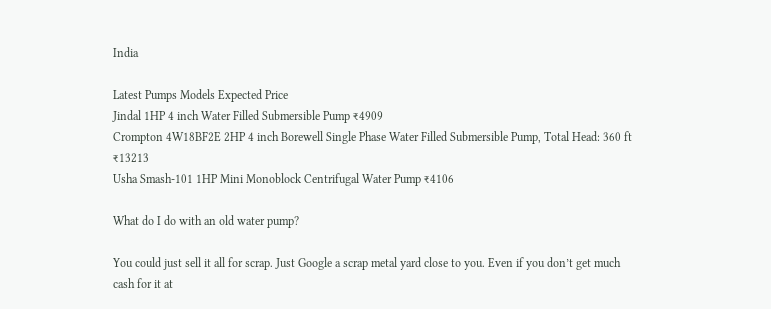India

Latest Pumps Models Expected Price
Jindal 1HP 4 inch Water Filled Submersible Pump ₹4909
Crompton 4W18BF2E 2HP 4 inch Borewell Single Phase Water Filled Submersible Pump, Total Head: 360 ft ₹13213
Usha Smash-101 1HP Mini Monoblock Centrifugal Water Pump ₹4106

What do I do with an old water pump?

You could just sell it all for scrap. Just Google a scrap metal yard close to you. Even if you don’t get much cash for it at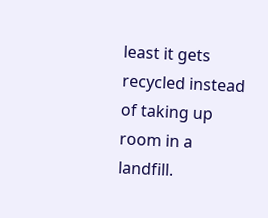least it gets recycled instead of taking up room in a landfill.